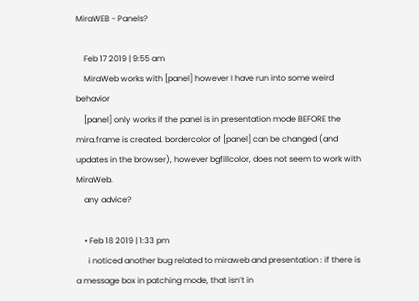MiraWEB - Panels?

    Feb 17 2019 | 9:55 am
    MiraWeb works with [panel] however I have run into some weird behavior
    [panel] only works if the panel is in presentation mode BEFORE the mira.frame is created. bordercolor of [panel] can be changed (and updates in the browser), however bgfillcolor, does not seem to work with MiraWeb.
    any advice?

    • Feb 18 2019 | 1:33 pm
      i noticed another bug related to miraweb and presentation : if there is a message box in patching mode, that isn’t in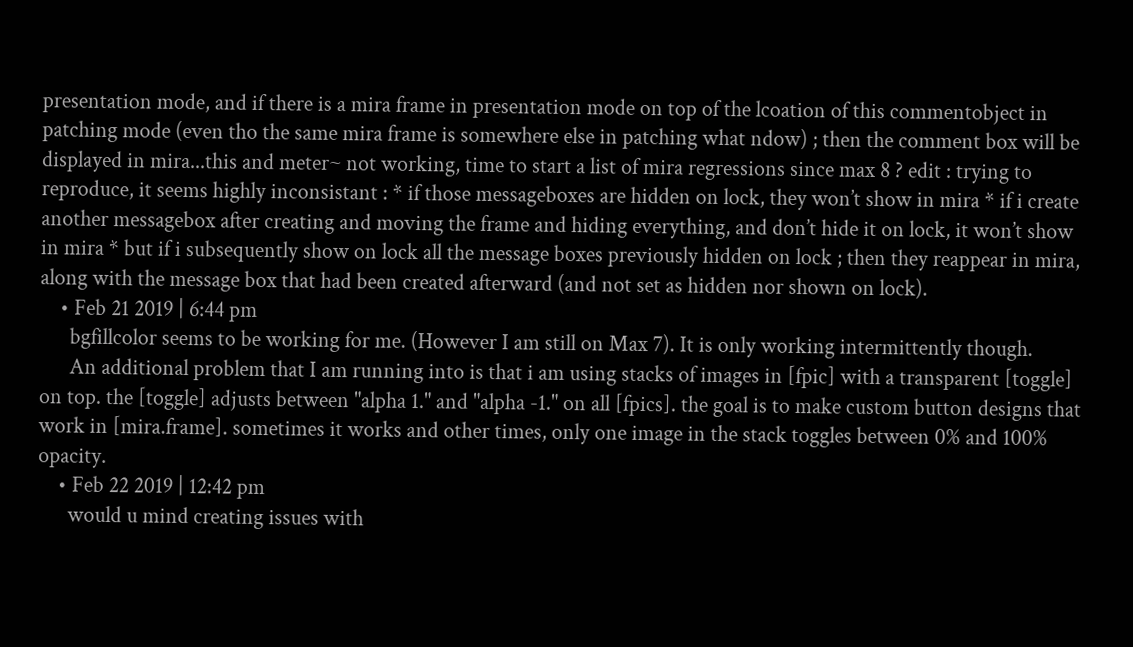presentation mode, and if there is a mira frame in presentation mode on top of the lcoation of this commentobject in patching mode (even tho the same mira frame is somewhere else in patching what ndow) ; then the comment box will be displayed in mira...this and meter~ not working, time to start a list of mira regressions since max 8 ? edit : trying to reproduce, it seems highly inconsistant : * if those messageboxes are hidden on lock, they won’t show in mira * if i create another messagebox after creating and moving the frame and hiding everything, and don’t hide it on lock, it won’t show in mira * but if i subsequently show on lock all the message boxes previously hidden on lock ; then they reappear in mira, along with the message box that had been created afterward (and not set as hidden nor shown on lock).
    • Feb 21 2019 | 6:44 pm
      bgfillcolor seems to be working for me. (However I am still on Max 7). It is only working intermittently though.
      An additional problem that I am running into is that i am using stacks of images in [fpic] with a transparent [toggle] on top. the [toggle] adjusts between "alpha 1." and "alpha -1." on all [fpics]. the goal is to make custom button designs that work in [mira.frame]. sometimes it works and other times, only one image in the stack toggles between 0% and 100% opacity.
    • Feb 22 2019 | 12:42 pm
      would u mind creating issues with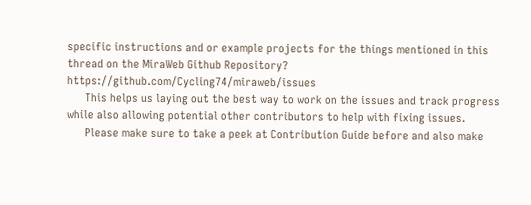specific instructions and or example projects for the things mentioned in this thread on the MiraWeb Github Repository? https://github.com/Cycling74/miraweb/issues
      This helps us laying out the best way to work on the issues and track progress while also allowing potential other contributors to help with fixing issues.
      Please make sure to take a peek at Contribution Guide before and also make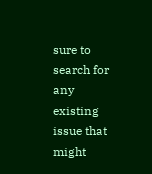sure to search for any existing issue that might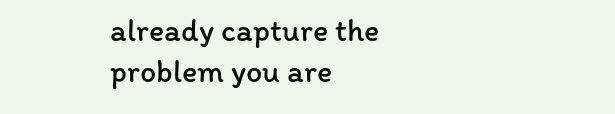already capture the problem you are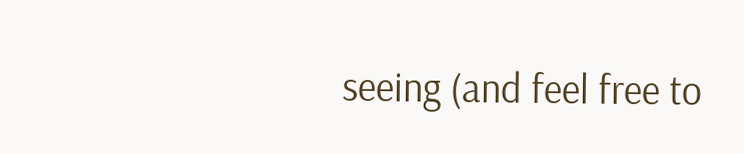seeing (and feel free to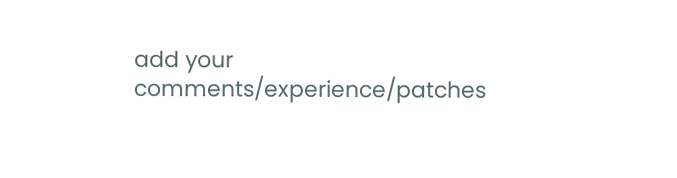add your comments/experience/patches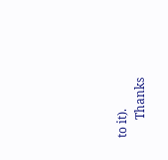to it).
      Thanks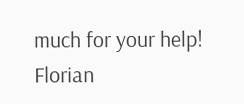much for your help! Florian